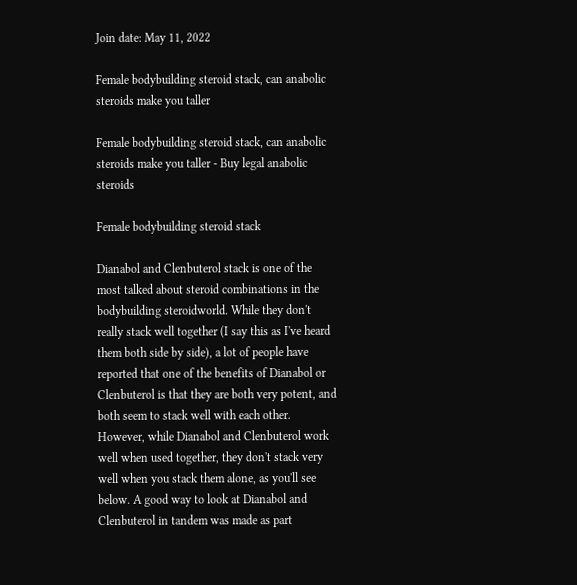Join date: May 11, 2022

Female bodybuilding steroid stack, can anabolic steroids make you taller

Female bodybuilding steroid stack, can anabolic steroids make you taller - Buy legal anabolic steroids

Female bodybuilding steroid stack

Dianabol and Clenbuterol stack is one of the most talked about steroid combinations in the bodybuilding steroidworld. While they don't really stack well together (I say this as I've heard them both side by side), a lot of people have reported that one of the benefits of Dianabol or Clenbuterol is that they are both very potent, and both seem to stack well with each other. However, while Dianabol and Clenbuterol work well when used together, they don't stack very well when you stack them alone, as you'll see below. A good way to look at Dianabol and Clenbuterol in tandem was made as part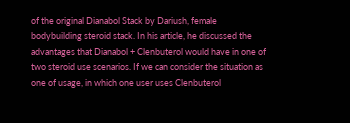of the original Dianabol Stack by Dariush, female bodybuilding steroid stack. In his article, he discussed the advantages that Dianabol + Clenbuterol would have in one of two steroid use scenarios. If we can consider the situation as one of usage, in which one user uses Clenbuterol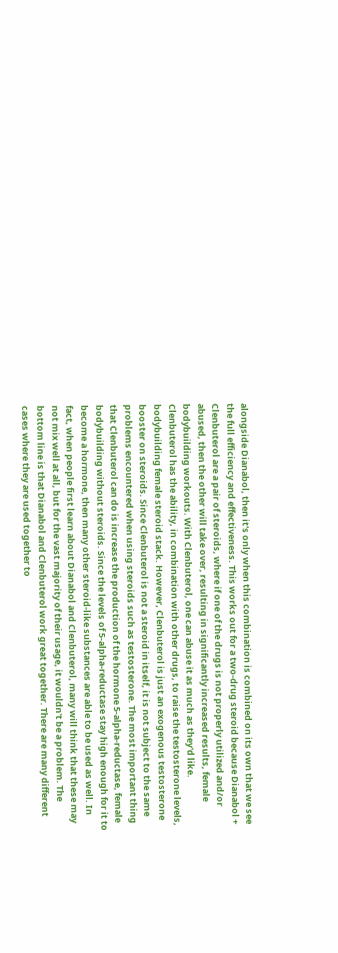alongside Dianabol, then it's only when this combination is combined on its own that we see the full efficiency and effectiveness. This works out for a two-drug steroid because Dianabol + Clenbuterol are a pair of steroids, where if one of the drugs is not properly utilized and/or abused, then the other will take over, resulting in significantly increased results, female bodybuilding workouts. With Clenbuterol, one can abuse it as much as they'd like. Clenbuterol has the ability, in combination with other drugs, to raise the testosterone levels, bodybuilding female steroid stack. However, Clenbuterol is just an exogenous testosterone booster on steroids. Since Clenbuterol is not a steroid in itself, it is not subject to the same problems encountered when using steroids such as testosterone. The most important thing that Clenbuterol can do is increase the production of the hormone 5-alpha-reductase, female bodybuilding without steroids. Since the levels of 5-alpha-reductase stay high enough for it to become a hormone, then many other steroid-like substances are able to be used as well. In fact, when people first learn about Dianabol and Clenbuterol, many will think that these may not mix well at all, but for the vast majority of their usage, it wouldn't be a problem. The bottom line is that Dianabol and Clenbuterol work great together. There are many different cases where they are used together to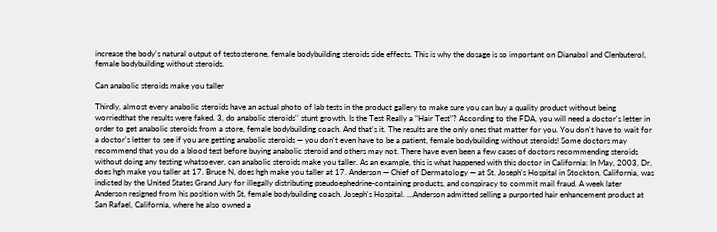increase the body's natural output of testosterone, female bodybuilding steroids side effects. This is why the dosage is so important on Dianabol and Clenbuterol, female bodybuilding without steroids.

Can anabolic steroids make you taller

Thirdly, almost every anabolic steroids have an actual photo of lab tests in the product gallery to make sure you can buy a quality product without being worriedthat the results were faked. 3, do anabolic steroids'' stunt growth. Is the Test Really a "Hair Test"? According to the FDA, you will need a doctor's letter in order to get anabolic steroids from a store, female bodybuilding coach. And that's it. The results are the only ones that matter for you. You don't have to wait for a doctor's letter to see if you are getting anabolic steroids — you don't even have to be a patient, female bodybuilding without steroids! Some doctors may recommend that you do a blood test before buying anabolic steroid and others may not. There have even been a few cases of doctors recommending steroids without doing any testing whatsoever, can anabolic steroids make you taller. As an example, this is what happened with this doctor in California: In May, 2003, Dr, does hgh make you taller at 17. Bruce N, does hgh make you taller at 17. Anderson — Chief of Dermatology — at St. Joseph's Hospital in Stockton, California, was indicted by the United States Grand Jury for illegally distributing pseudoephedrine-containing products, and conspiracy to commit mail fraud. A week later Anderson resigned from his position with St, female bodybuilding coach. Joseph's Hospital. …Anderson admitted selling a purported hair enhancement product at San Rafael, California, where he also owned a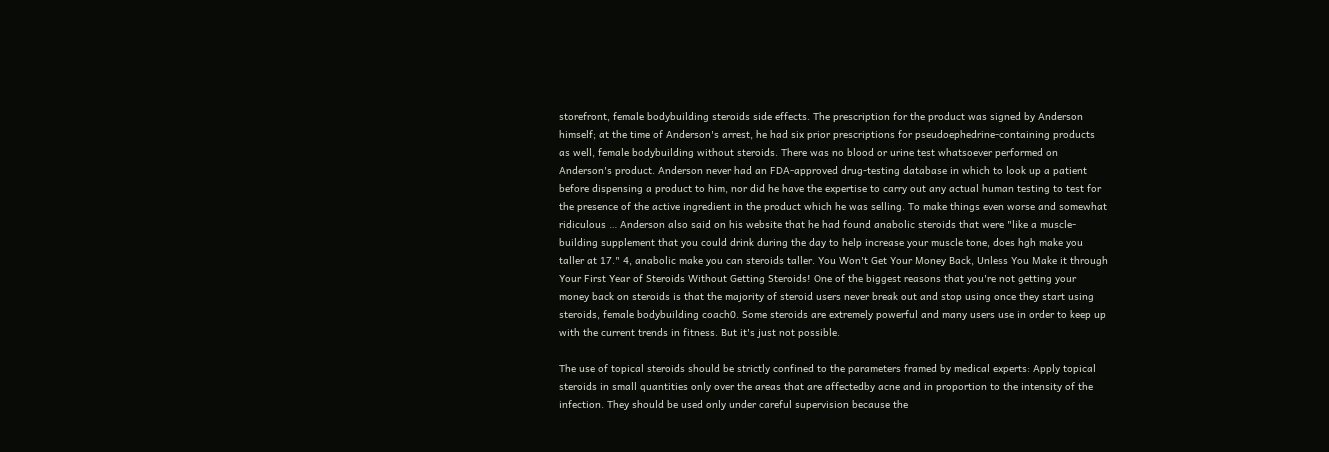storefront, female bodybuilding steroids side effects. The prescription for the product was signed by Anderson himself; at the time of Anderson's arrest, he had six prior prescriptions for pseudoephedrine-containing products as well, female bodybuilding without steroids. There was no blood or urine test whatsoever performed on Anderson's product. Anderson never had an FDA-approved drug-testing database in which to look up a patient before dispensing a product to him, nor did he have the expertise to carry out any actual human testing to test for the presence of the active ingredient in the product which he was selling. To make things even worse and somewhat ridiculous … Anderson also said on his website that he had found anabolic steroids that were "like a muscle-building supplement that you could drink during the day to help increase your muscle tone, does hgh make you taller at 17." 4, anabolic make you can steroids taller. You Won't Get Your Money Back, Unless You Make it through Your First Year of Steroids Without Getting Steroids! One of the biggest reasons that you're not getting your money back on steroids is that the majority of steroid users never break out and stop using once they start using steroids, female bodybuilding coach0. Some steroids are extremely powerful and many users use in order to keep up with the current trends in fitness. But it's just not possible.

The use of topical steroids should be strictly confined to the parameters framed by medical experts: Apply topical steroids in small quantities only over the areas that are affectedby acne and in proportion to the intensity of the infection. They should be used only under careful supervision because the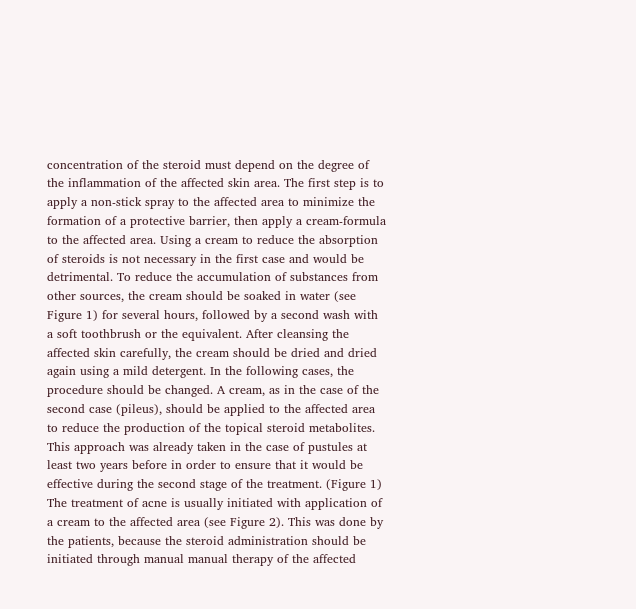concentration of the steroid must depend on the degree of the inflammation of the affected skin area. The first step is to apply a non-stick spray to the affected area to minimize the formation of a protective barrier, then apply a cream-formula to the affected area. Using a cream to reduce the absorption of steroids is not necessary in the first case and would be detrimental. To reduce the accumulation of substances from other sources, the cream should be soaked in water (see Figure 1) for several hours, followed by a second wash with a soft toothbrush or the equivalent. After cleansing the affected skin carefully, the cream should be dried and dried again using a mild detergent. In the following cases, the procedure should be changed. A cream, as in the case of the second case (pileus), should be applied to the affected area to reduce the production of the topical steroid metabolites. This approach was already taken in the case of pustules at least two years before in order to ensure that it would be effective during the second stage of the treatment. (Figure 1) The treatment of acne is usually initiated with application of a cream to the affected area (see Figure 2). This was done by the patients, because the steroid administration should be initiated through manual manual therapy of the affected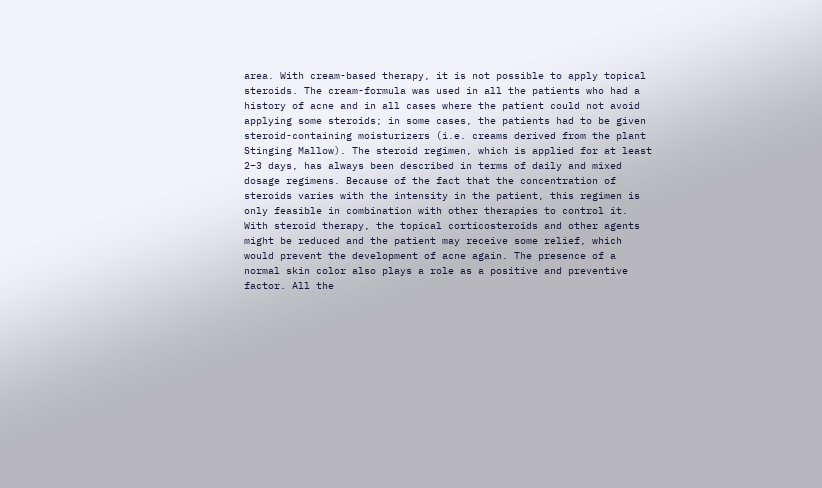area. With cream-based therapy, it is not possible to apply topical steroids. The cream-formula was used in all the patients who had a history of acne and in all cases where the patient could not avoid applying some steroids; in some cases, the patients had to be given steroid-containing moisturizers (i.e. creams derived from the plant Stinging Mallow). The steroid regimen, which is applied for at least 2–3 days, has always been described in terms of daily and mixed dosage regimens. Because of the fact that the concentration of steroids varies with the intensity in the patient, this regimen is only feasible in combination with other therapies to control it. With steroid therapy, the topical corticosteroids and other agents might be reduced and the patient may receive some relief, which would prevent the development of acne again. The presence of a normal skin color also plays a role as a positive and preventive factor. All the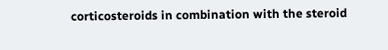corticosteroids in combination with the steroid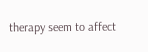therapy seem to affect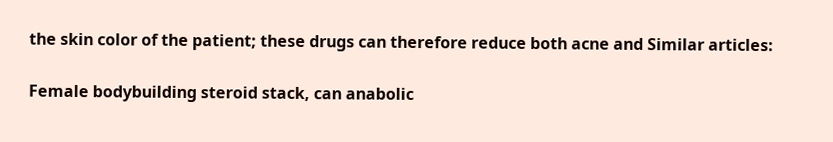the skin color of the patient; these drugs can therefore reduce both acne and Similar articles:

Female bodybuilding steroid stack, can anabolic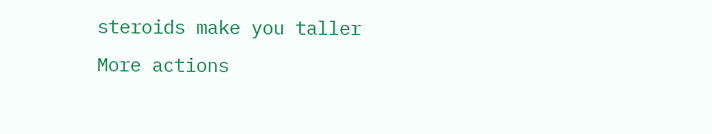steroids make you taller
More actions